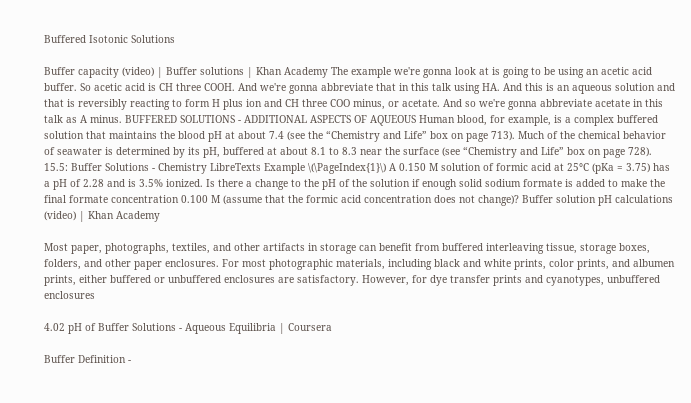Buffered Isotonic Solutions

Buffer capacity (video) | Buffer solutions | Khan Academy The example we're gonna look at is going to be using an acetic acid buffer. So acetic acid is CH three COOH. And we're gonna abbreviate that in this talk using HA. And this is an aqueous solution and that is reversibly reacting to form H plus ion and CH three COO minus, or acetate. And so we're gonna abbreviate acetate in this talk as A minus. BUFFERED SOLUTIONS - ADDITIONAL ASPECTS OF AQUEOUS Human blood, for example, is a complex buffered solution that maintains the blood pH at about 7.4 (see the “Chemistry and Life” box on page 713). Much of the chemical behavior of seawater is determined by its pH, buffered at about 8.1 to 8.3 near the surface (see “Chemistry and Life” box on page 728). 15.5: Buffer Solutions - Chemistry LibreTexts Example \(\PageIndex{1}\) A 0.150 M solution of formic acid at 25°C (pKa = 3.75) has a pH of 2.28 and is 3.5% ionized. Is there a change to the pH of the solution if enough solid sodium formate is added to make the final formate concentration 0.100 M (assume that the formic acid concentration does not change)? Buffer solution pH calculations (video) | Khan Academy

Most paper, photographs, textiles, and other artifacts in storage can benefit from buffered interleaving tissue, storage boxes, folders, and other paper enclosures. For most photographic materials, including black and white prints, color prints, and albumen prints, either buffered or unbuffered enclosures are satisfactory. However, for dye transfer prints and cyanotypes, unbuffered enclosures

4.02 pH of Buffer Solutions - Aqueous Equilibria | Coursera

Buffer Definition -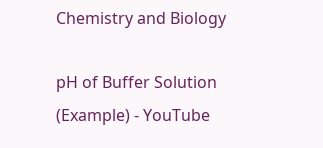Chemistry and Biology

pH of Buffer Solution (Example) - YouTube